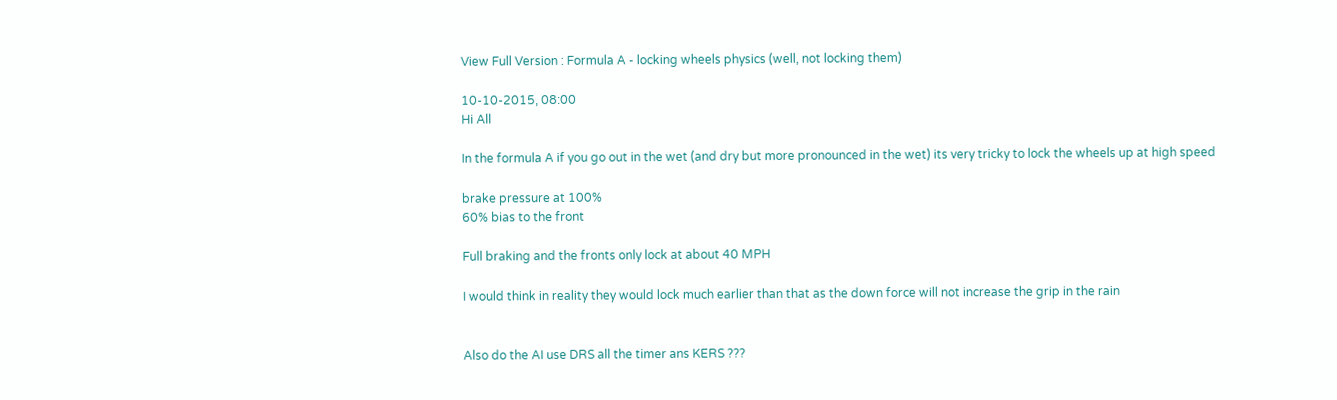View Full Version : Formula A - locking wheels physics (well, not locking them)

10-10-2015, 08:00
Hi All

In the formula A if you go out in the wet (and dry but more pronounced in the wet) its very tricky to lock the wheels up at high speed

brake pressure at 100%
60% bias to the front

Full braking and the fronts only lock at about 40 MPH

I would think in reality they would lock much earlier than that as the down force will not increase the grip in the rain


Also do the AI use DRS all the timer ans KERS ???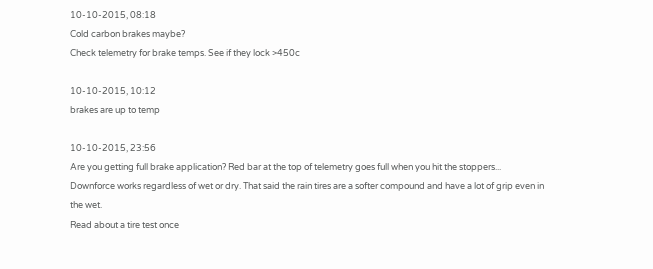10-10-2015, 08:18
Cold carbon brakes maybe?
Check telemetry for brake temps. See if they lock >450c

10-10-2015, 10:12
brakes are up to temp

10-10-2015, 23:56
Are you getting full brake application? Red bar at the top of telemetry goes full when you hit the stoppers...
Downforce works regardless of wet or dry. That said the rain tires are a softer compound and have a lot of grip even in the wet.
Read about a tire test once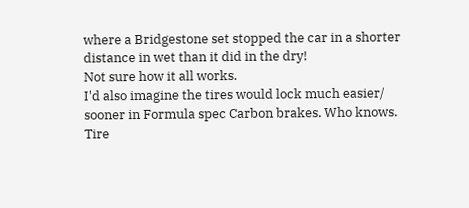where a Bridgestone set stopped the car in a shorter distance in wet than it did in the dry!
Not sure how it all works.
I'd also imagine the tires would lock much easier/ sooner in Formula spec Carbon brakes. Who knows.
Tire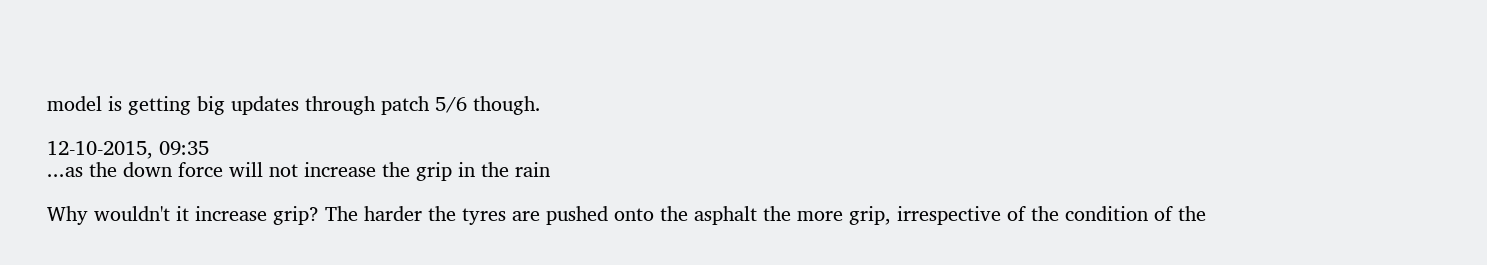model is getting big updates through patch 5/6 though.

12-10-2015, 09:35
...as the down force will not increase the grip in the rain

Why wouldn't it increase grip? The harder the tyres are pushed onto the asphalt the more grip, irrespective of the condition of the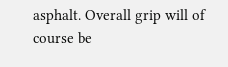asphalt. Overall grip will of course be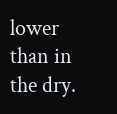lower than in the dry.